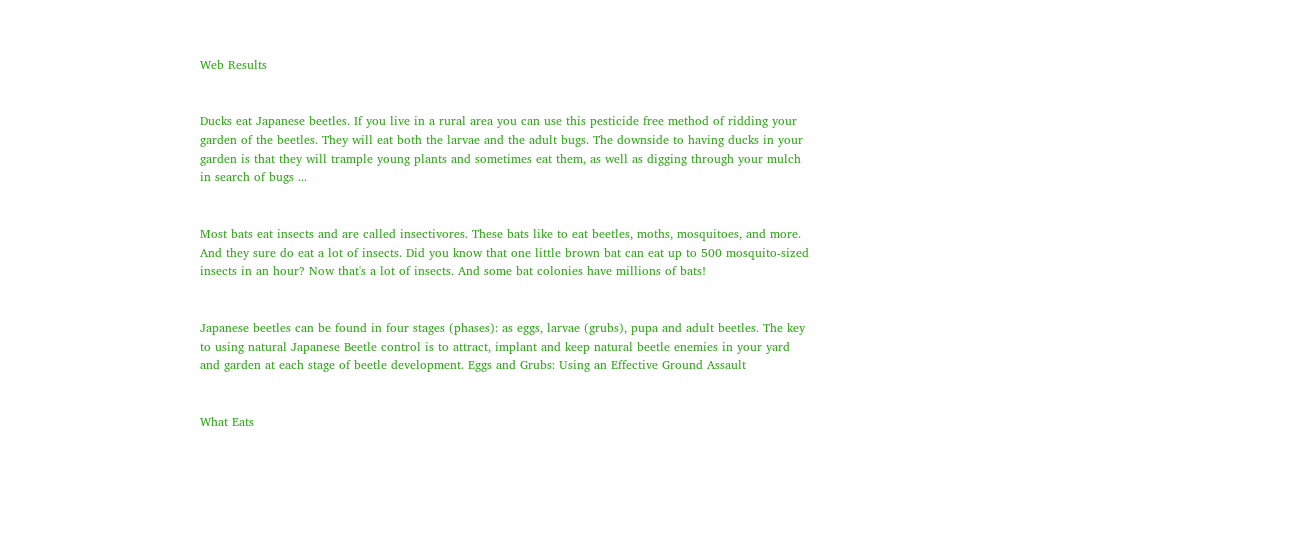Web Results


Ducks eat Japanese beetles. If you live in a rural area you can use this pesticide free method of ridding your garden of the beetles. They will eat both the larvae and the adult bugs. The downside to having ducks in your garden is that they will trample young plants and sometimes eat them, as well as digging through your mulch in search of bugs ...


Most bats eat insects and are called insectivores. These bats like to eat beetles, moths, mosquitoes, and more. And they sure do eat a lot of insects. Did you know that one little brown bat can eat up to 500 mosquito-sized insects in an hour? Now that's a lot of insects. And some bat colonies have millions of bats!


Japanese beetles can be found in four stages (phases): as eggs, larvae (grubs), pupa and adult beetles. The key to using natural Japanese Beetle control is to attract, implant and keep natural beetle enemies in your yard and garden at each stage of beetle development. Eggs and Grubs: Using an Effective Ground Assault


What Eats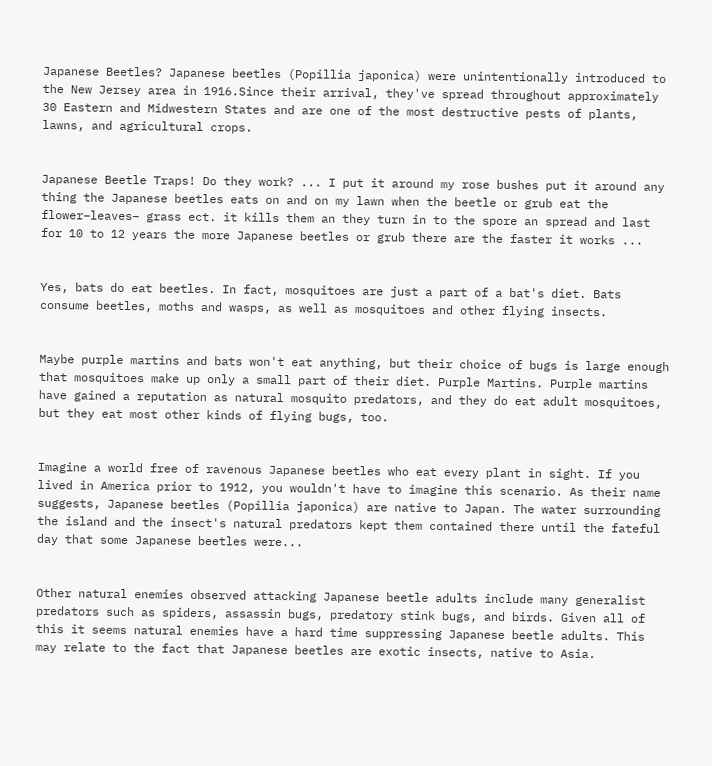Japanese Beetles? Japanese beetles (Popillia japonica) were unintentionally introduced to the New Jersey area in 1916.Since their arrival, they've spread throughout approximately 30 Eastern and Midwestern States and are one of the most destructive pests of plants, lawns, and agricultural crops.


Japanese Beetle Traps! Do they work? ... I put it around my rose bushes put it around any thing the Japanese beetles eats on and on my lawn when the beetle or grub eat the flower–leaves– grass ect. it kills them an they turn in to the spore an spread and last for 10 to 12 years the more Japanese beetles or grub there are the faster it works ...


Yes, bats do eat beetles. In fact, mosquitoes are just a part of a bat's diet. Bats consume beetles, moths and wasps, as well as mosquitoes and other flying insects.


Maybe purple martins and bats won't eat anything, but their choice of bugs is large enough that mosquitoes make up only a small part of their diet. Purple Martins. Purple martins have gained a reputation as natural mosquito predators, and they do eat adult mosquitoes, but they eat most other kinds of flying bugs, too.


Imagine a world free of ravenous Japanese beetles who eat every plant in sight. If you lived in America prior to 1912, you wouldn't have to imagine this scenario. As their name suggests, Japanese beetles (Popillia japonica) are native to Japan. The water surrounding the island and the insect's natural predators kept them contained there until the fateful day that some Japanese beetles were...


Other natural enemies observed attacking Japanese beetle adults include many generalist predators such as spiders, assassin bugs, predatory stink bugs, and birds. Given all of this it seems natural enemies have a hard time suppressing Japanese beetle adults. This may relate to the fact that Japanese beetles are exotic insects, native to Asia.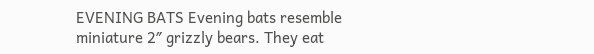EVENING BATS Evening bats resemble miniature 2″ grizzly bears. They eat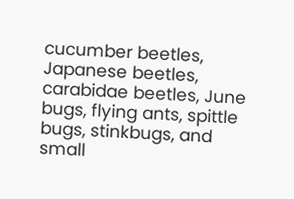cucumber beetles, Japanese beetles, carabidae beetles, June bugs, flying ants, spittle bugs, stinkbugs, and small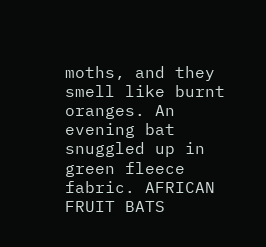moths, and they smell like burnt oranges. An evening bat snuggled up in green fleece fabric. AFRICAN FRUIT BATS